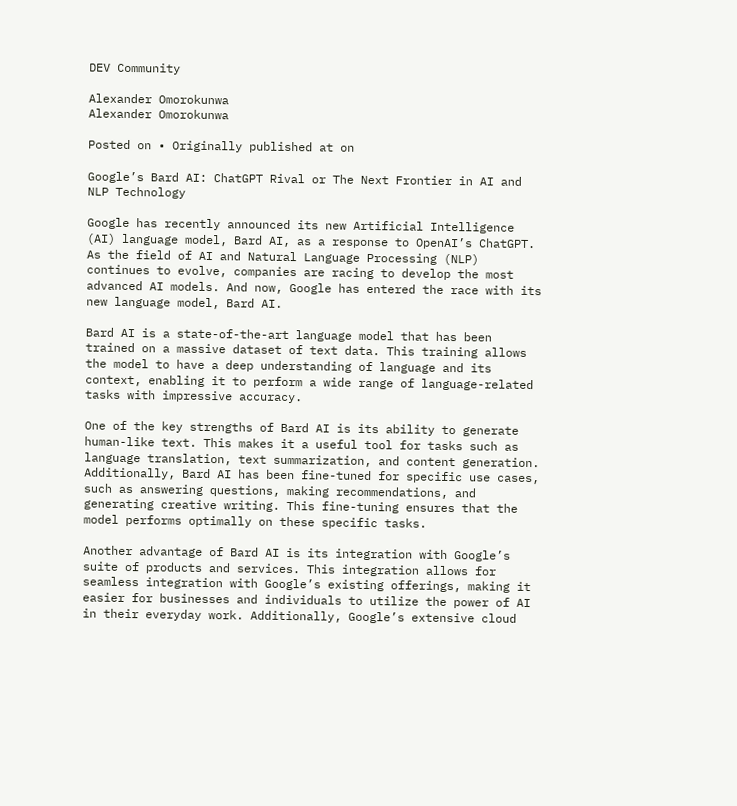DEV Community

Alexander Omorokunwa
Alexander Omorokunwa

Posted on • Originally published at on

Google’s Bard AI: ChatGPT Rival or The Next Frontier in AI and NLP Technology

Google has recently announced its new Artificial Intelligence (AI) language model, Bard AI, as a response to OpenAI’s ChatGPT. As the field of AI and Natural Language Processing (NLP) continues to evolve, companies are racing to develop the most advanced AI models. And now, Google has entered the race with its new language model, Bard AI.

Bard AI is a state-of-the-art language model that has been trained on a massive dataset of text data. This training allows the model to have a deep understanding of language and its context, enabling it to perform a wide range of language-related tasks with impressive accuracy.

One of the key strengths of Bard AI is its ability to generate human-like text. This makes it a useful tool for tasks such as language translation, text summarization, and content generation. Additionally, Bard AI has been fine-tuned for specific use cases, such as answering questions, making recommendations, and generating creative writing. This fine-tuning ensures that the model performs optimally on these specific tasks.

Another advantage of Bard AI is its integration with Google’s suite of products and services. This integration allows for seamless integration with Google’s existing offerings, making it easier for businesses and individuals to utilize the power of AI in their everyday work. Additionally, Google’s extensive cloud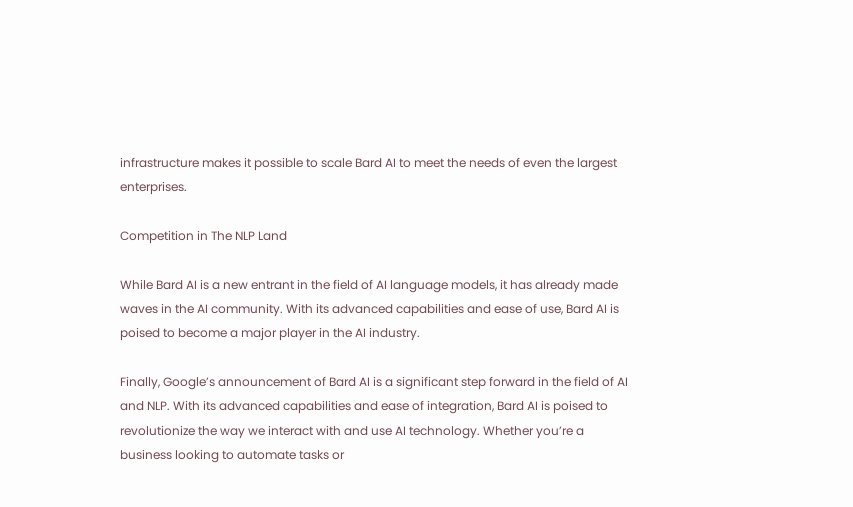infrastructure makes it possible to scale Bard AI to meet the needs of even the largest enterprises.

Competition in The NLP Land

While Bard AI is a new entrant in the field of AI language models, it has already made waves in the AI community. With its advanced capabilities and ease of use, Bard AI is poised to become a major player in the AI industry.

Finally, Google’s announcement of Bard AI is a significant step forward in the field of AI and NLP. With its advanced capabilities and ease of integration, Bard AI is poised to revolutionize the way we interact with and use AI technology. Whether you’re a business looking to automate tasks or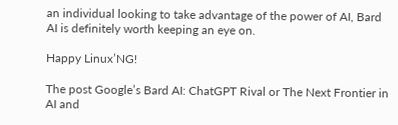an individual looking to take advantage of the power of AI, Bard AI is definitely worth keeping an eye on.

Happy Linux’NG!

The post Google’s Bard AI: ChatGPT Rival or The Next Frontier in AI and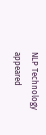NLP Technology appeared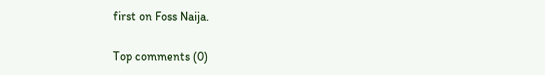first on Foss Naija.

Top comments (0)